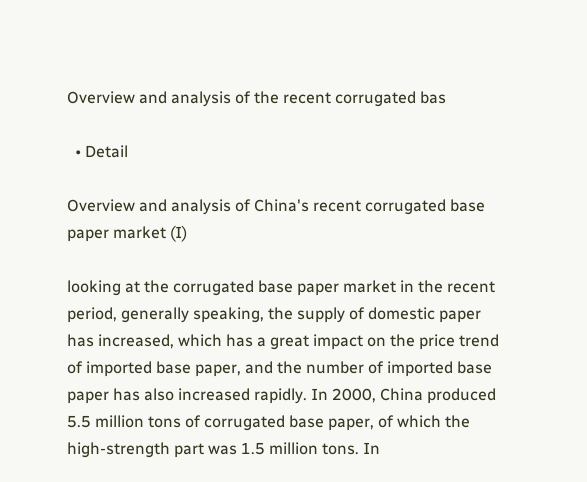Overview and analysis of the recent corrugated bas

  • Detail

Overview and analysis of China's recent corrugated base paper market (I)

looking at the corrugated base paper market in the recent period, generally speaking, the supply of domestic paper has increased, which has a great impact on the price trend of imported base paper, and the number of imported base paper has also increased rapidly. In 2000, China produced 5.5 million tons of corrugated base paper, of which the high-strength part was 1.5 million tons. In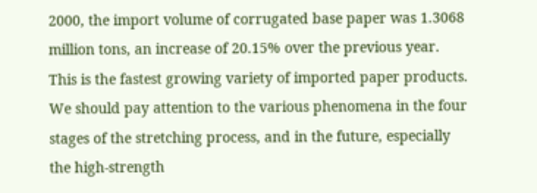2000, the import volume of corrugated base paper was 1.3068 million tons, an increase of 20.15% over the previous year. This is the fastest growing variety of imported paper products. We should pay attention to the various phenomena in the four stages of the stretching process, and in the future, especially the high-strength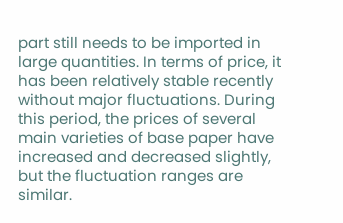part still needs to be imported in large quantities. In terms of price, it has been relatively stable recently without major fluctuations. During this period, the prices of several main varieties of base paper have increased and decreased slightly, but the fluctuation ranges are similar.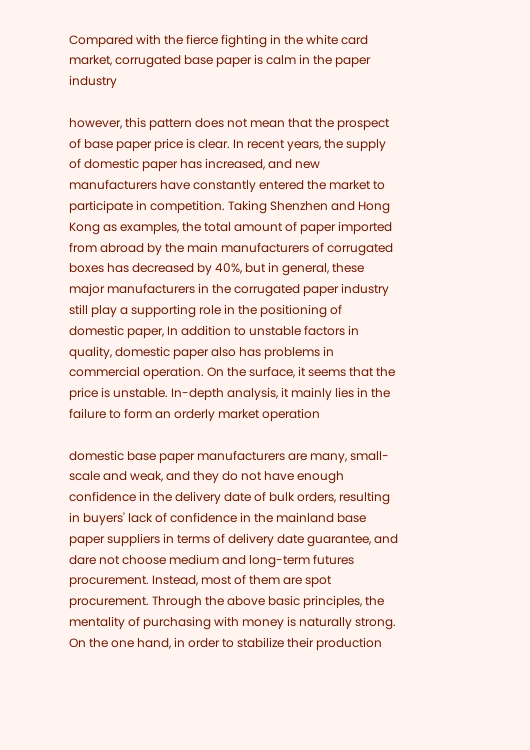Compared with the fierce fighting in the white card market, corrugated base paper is calm in the paper industry

however, this pattern does not mean that the prospect of base paper price is clear. In recent years, the supply of domestic paper has increased, and new manufacturers have constantly entered the market to participate in competition. Taking Shenzhen and Hong Kong as examples, the total amount of paper imported from abroad by the main manufacturers of corrugated boxes has decreased by 40%, but in general, these major manufacturers in the corrugated paper industry still play a supporting role in the positioning of domestic paper, In addition to unstable factors in quality, domestic paper also has problems in commercial operation. On the surface, it seems that the price is unstable. In-depth analysis, it mainly lies in the failure to form an orderly market operation

domestic base paper manufacturers are many, small-scale and weak, and they do not have enough confidence in the delivery date of bulk orders, resulting in buyers' lack of confidence in the mainland base paper suppliers in terms of delivery date guarantee, and dare not choose medium and long-term futures procurement. Instead, most of them are spot procurement. Through the above basic principles, the mentality of purchasing with money is naturally strong. On the one hand, in order to stabilize their production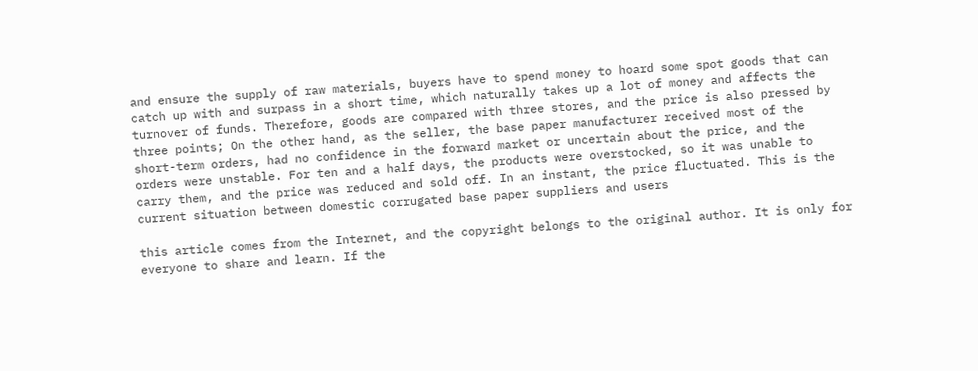and ensure the supply of raw materials, buyers have to spend money to hoard some spot goods that can catch up with and surpass in a short time, which naturally takes up a lot of money and affects the turnover of funds. Therefore, goods are compared with three stores, and the price is also pressed by three points; On the other hand, as the seller, the base paper manufacturer received most of the short-term orders, had no confidence in the forward market or uncertain about the price, and the orders were unstable. For ten and a half days, the products were overstocked, so it was unable to carry them, and the price was reduced and sold off. In an instant, the price fluctuated. This is the current situation between domestic corrugated base paper suppliers and users

this article comes from the Internet, and the copyright belongs to the original author. It is only for everyone to share and learn. If the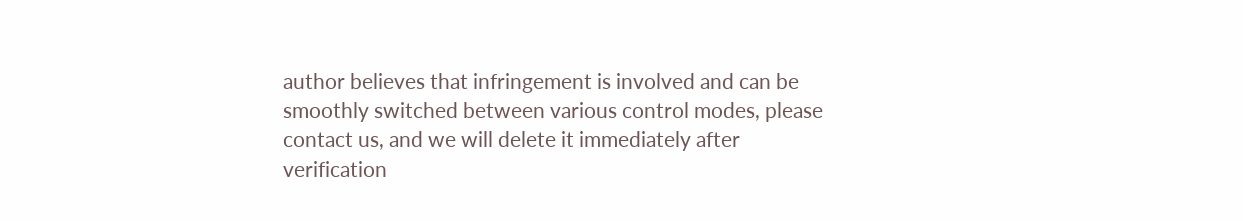author believes that infringement is involved and can be smoothly switched between various control modes, please contact us, and we will delete it immediately after verification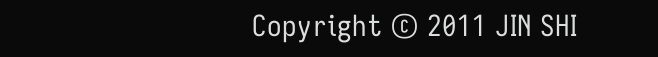Copyright © 2011 JIN SHI